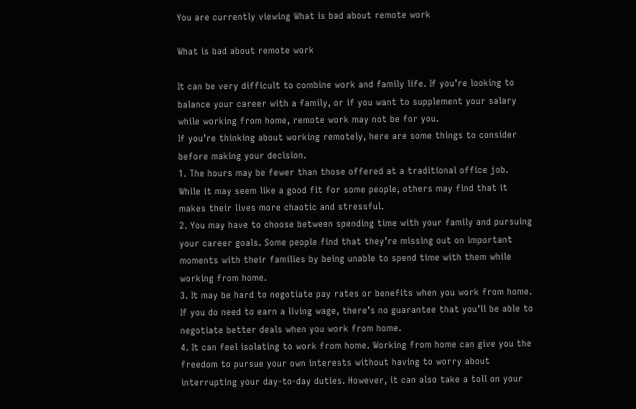You are currently viewing What is bad about remote work

What is bad about remote work

It can be very difficult to combine work and family life. If you’re looking to balance your career with a family, or if you want to supplement your salary while working from home, remote work may not be for you.
If you’re thinking about working remotely, here are some things to consider before making your decision.
1. The hours may be fewer than those offered at a traditional office job. While it may seem like a good fit for some people, others may find that it makes their lives more chaotic and stressful.
2. You may have to choose between spending time with your family and pursuing your career goals. Some people find that they’re missing out on important moments with their families by being unable to spend time with them while working from home.
3. It may be hard to negotiate pay rates or benefits when you work from home. If you do need to earn a living wage, there’s no guarantee that you’ll be able to negotiate better deals when you work from home.
4. It can feel isolating to work from home. Working from home can give you the freedom to pursue your own interests without having to worry about interrupting your day-to-day duties. However, it can also take a toll on your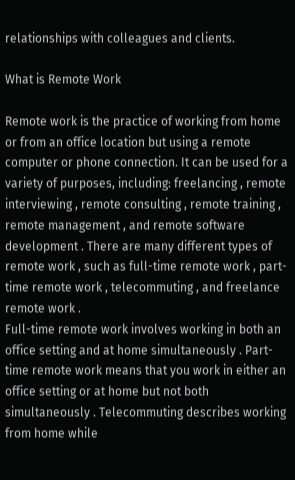relationships with colleagues and clients.

What is Remote Work

Remote work is the practice of working from home or from an office location but using a remote computer or phone connection. It can be used for a variety of purposes, including: freelancing , remote interviewing , remote consulting , remote training , remote management , and remote software development . There are many different types of remote work , such as full-time remote work , part-time remote work , telecommuting , and freelance remote work .
Full-time remote work involves working in both an office setting and at home simultaneously . Part-time remote work means that you work in either an office setting or at home but not both simultaneously . Telecommuting describes working from home while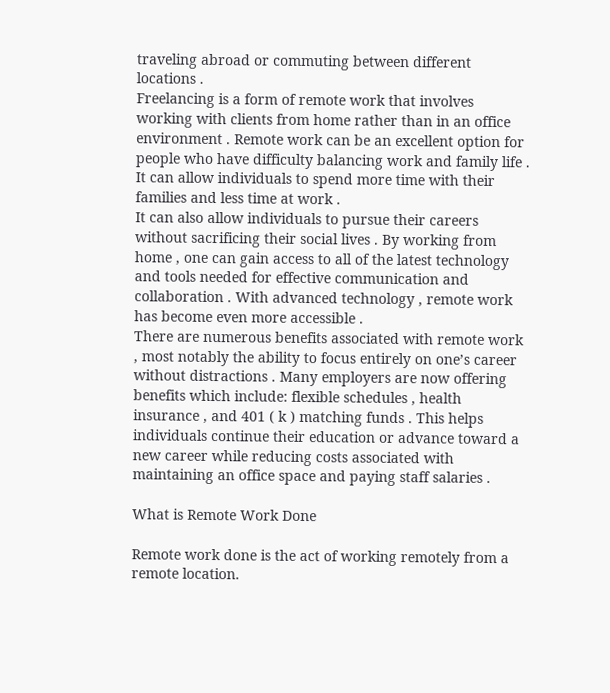traveling abroad or commuting between different locations .
Freelancing is a form of remote work that involves working with clients from home rather than in an office environment . Remote work can be an excellent option for people who have difficulty balancing work and family life . It can allow individuals to spend more time with their families and less time at work .
It can also allow individuals to pursue their careers without sacrificing their social lives . By working from home , one can gain access to all of the latest technology and tools needed for effective communication and collaboration . With advanced technology , remote work has become even more accessible .
There are numerous benefits associated with remote work , most notably the ability to focus entirely on one’s career without distractions . Many employers are now offering benefits which include: flexible schedules , health insurance , and 401 ( k ) matching funds . This helps individuals continue their education or advance toward a new career while reducing costs associated with maintaining an office space and paying staff salaries .

What is Remote Work Done

Remote work done is the act of working remotely from a remote location.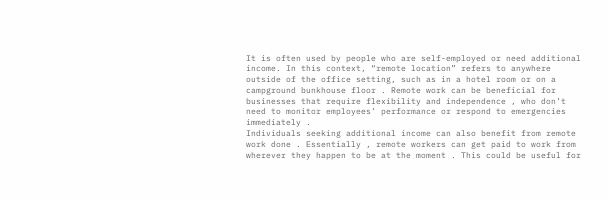It is often used by people who are self-employed or need additional income. In this context, “remote location” refers to anywhere outside of the office setting, such as in a hotel room or on a campground bunkhouse floor . Remote work can be beneficial for businesses that require flexibility and independence , who don’t need to monitor employees’ performance or respond to emergencies immediately .
Individuals seeking additional income can also benefit from remote work done . Essentially , remote workers can get paid to work from wherever they happen to be at the moment . This could be useful for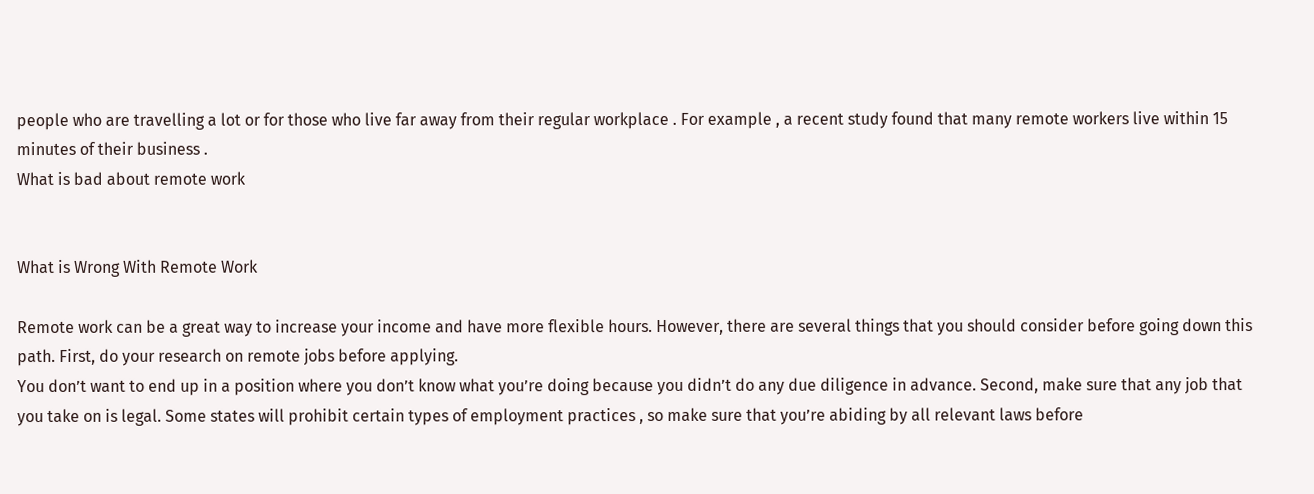people who are travelling a lot or for those who live far away from their regular workplace . For example , a recent study found that many remote workers live within 15 minutes of their business .
What is bad about remote work


What is Wrong With Remote Work

Remote work can be a great way to increase your income and have more flexible hours. However, there are several things that you should consider before going down this path. First, do your research on remote jobs before applying.
You don’t want to end up in a position where you don’t know what you’re doing because you didn’t do any due diligence in advance. Second, make sure that any job that you take on is legal. Some states will prohibit certain types of employment practices , so make sure that you’re abiding by all relevant laws before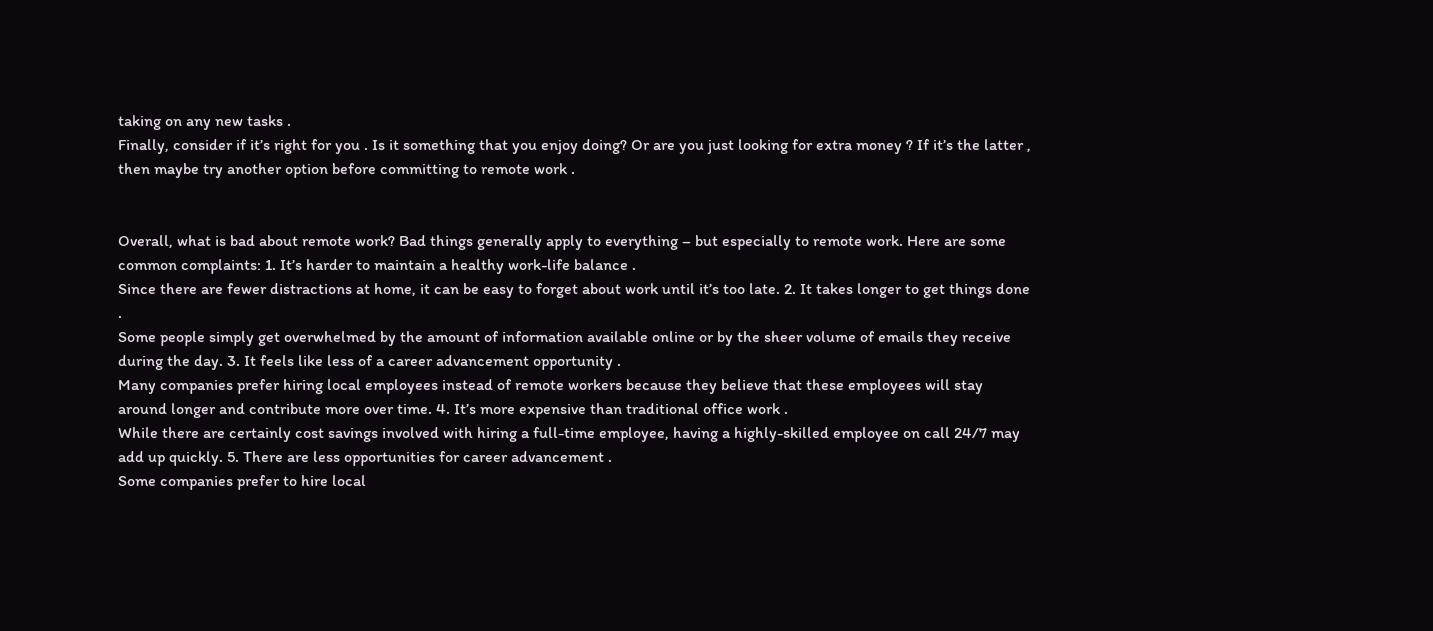taking on any new tasks .
Finally, consider if it’s right for you . Is it something that you enjoy doing? Or are you just looking for extra money ? If it’s the latter , then maybe try another option before committing to remote work .


Overall, what is bad about remote work? Bad things generally apply to everything – but especially to remote work. Here are some common complaints: 1. It’s harder to maintain a healthy work-life balance .
Since there are fewer distractions at home, it can be easy to forget about work until it’s too late. 2. It takes longer to get things done .
Some people simply get overwhelmed by the amount of information available online or by the sheer volume of emails they receive during the day. 3. It feels like less of a career advancement opportunity .
Many companies prefer hiring local employees instead of remote workers because they believe that these employees will stay around longer and contribute more over time. 4. It’s more expensive than traditional office work .
While there are certainly cost savings involved with hiring a full-time employee, having a highly-skilled employee on call 24/7 may add up quickly. 5. There are less opportunities for career advancement .
Some companies prefer to hire local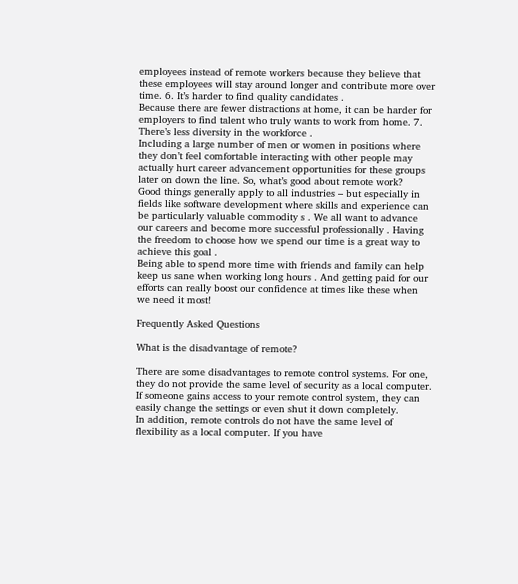employees instead of remote workers because they believe that these employees will stay around longer and contribute more over time. 6. It’s harder to find quality candidates .
Because there are fewer distractions at home, it can be harder for employers to find talent who truly wants to work from home. 7. There’s less diversity in the workforce .
Including a large number of men or women in positions where they don’t feel comfortable interacting with other people may actually hurt career advancement opportunities for these groups later on down the line. So, what’s good about remote work?
Good things generally apply to all industries – but especially in fields like software development where skills and experience can be particularly valuable commodity s . We all want to advance our careers and become more successful professionally . Having the freedom to choose how we spend our time is a great way to achieve this goal .
Being able to spend more time with friends and family can help keep us sane when working long hours . And getting paid for our efforts can really boost our confidence at times like these when we need it most!

Frequently Asked Questions

What is the disadvantage of remote?

There are some disadvantages to remote control systems. For one, they do not provide the same level of security as a local computer. If someone gains access to your remote control system, they can easily change the settings or even shut it down completely.
In addition, remote controls do not have the same level of flexibility as a local computer. If you have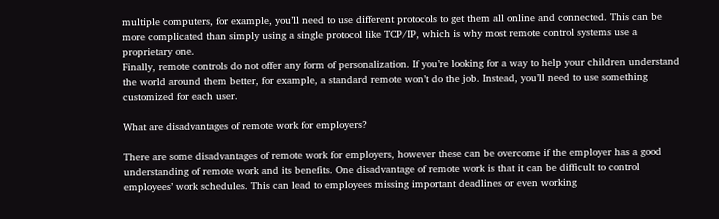multiple computers, for example, you’ll need to use different protocols to get them all online and connected. This can be more complicated than simply using a single protocol like TCP/IP, which is why most remote control systems use a proprietary one.
Finally, remote controls do not offer any form of personalization. If you’re looking for a way to help your children understand the world around them better, for example, a standard remote won’t do the job. Instead, you’ll need to use something customized for each user.

What are disadvantages of remote work for employers?

There are some disadvantages of remote work for employers, however these can be overcome if the employer has a good understanding of remote work and its benefits. One disadvantage of remote work is that it can be difficult to control employees’ work schedules. This can lead to employees missing important deadlines or even working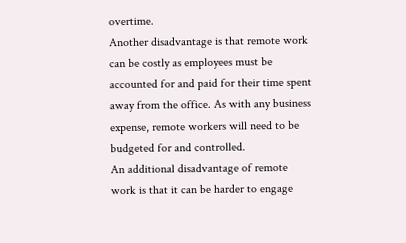overtime.
Another disadvantage is that remote work can be costly as employees must be accounted for and paid for their time spent away from the office. As with any business expense, remote workers will need to be budgeted for and controlled.
An additional disadvantage of remote work is that it can be harder to engage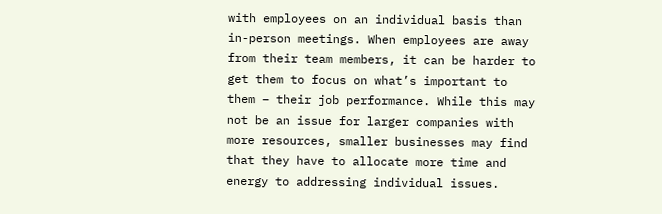with employees on an individual basis than in-person meetings. When employees are away from their team members, it can be harder to get them to focus on what’s important to them – their job performance. While this may not be an issue for larger companies with more resources, smaller businesses may find that they have to allocate more time and energy to addressing individual issues.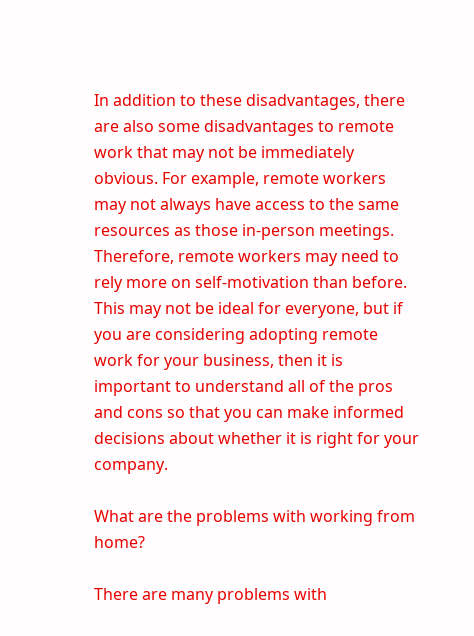In addition to these disadvantages, there are also some disadvantages to remote work that may not be immediately obvious. For example, remote workers may not always have access to the same resources as those in-person meetings. Therefore, remote workers may need to rely more on self-motivation than before.
This may not be ideal for everyone, but if you are considering adopting remote work for your business, then it is important to understand all of the pros and cons so that you can make informed decisions about whether it is right for your company.

What are the problems with working from home?

There are many problems with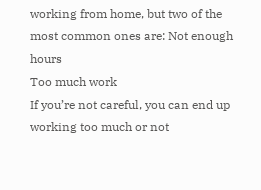working from home, but two of the most common ones are: Not enough hours
Too much work
If you’re not careful, you can end up working too much or not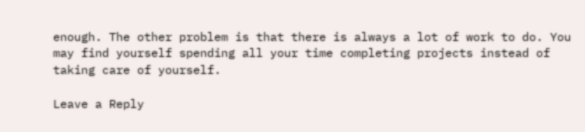enough. The other problem is that there is always a lot of work to do. You may find yourself spending all your time completing projects instead of taking care of yourself.

Leave a Reply